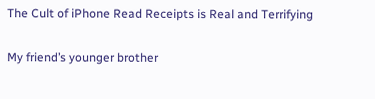The Cult of iPhone Read Receipts is Real and Terrifying

My friend’s younger brother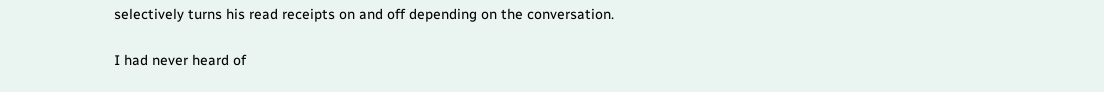selectively turns his read receipts on and off depending on the conversation.

I had never heard of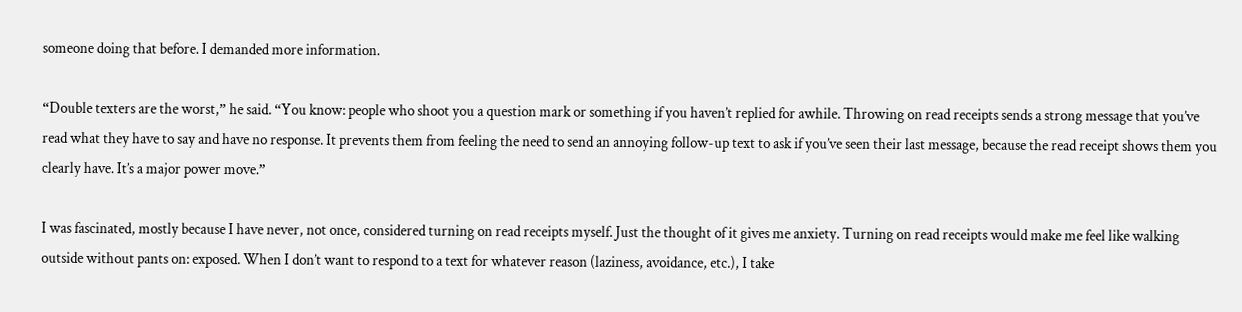someone doing that before. I demanded more information.

“Double texters are the worst,” he said. “You know: people who shoot you a question mark or something if you haven’t replied for awhile. Throwing on read receipts sends a strong message that you’ve read what they have to say and have no response. It prevents them from feeling the need to send an annoying follow-up text to ask if you’ve seen their last message, because the read receipt shows them you clearly have. It’s a major power move.”

I was fascinated, mostly because I have never, not once, considered turning on read receipts myself. Just the thought of it gives me anxiety. Turning on read receipts would make me feel like walking outside without pants on: exposed. When I don’t want to respond to a text for whatever reason (laziness, avoidance, etc.), I take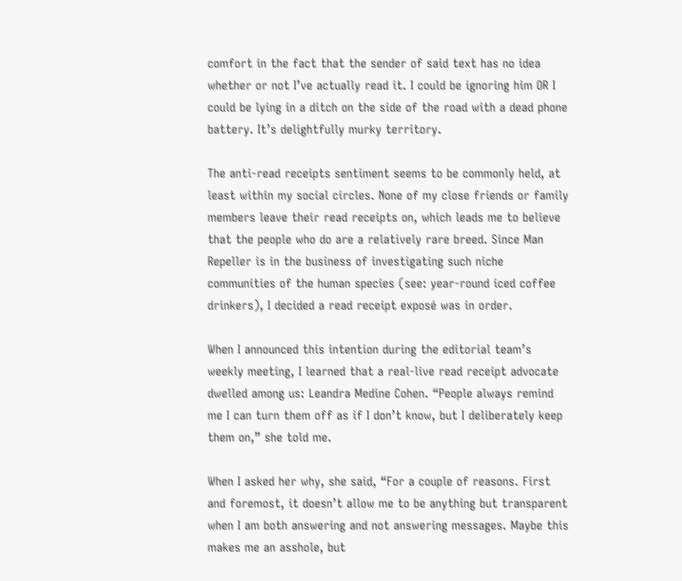comfort in the fact that the sender of said text has no idea whether or not I’ve actually read it. I could be ignoring him OR I could be lying in a ditch on the side of the road with a dead phone battery. It’s delightfully murky territory.

The anti-read receipts sentiment seems to be commonly held, at least within my social circles. None of my close friends or family members leave their read receipts on, which leads me to believe that the people who do are a relatively rare breed. Since Man Repeller is in the business of investigating such niche communities of the human species (see: year-round iced coffee drinkers), I decided a read receipt exposé was in order.

When I announced this intention during the editorial team’s weekly meeting, I learned that a real-live read receipt advocate dwelled among us: Leandra Medine Cohen. “People always remind me I can turn them off as if I don’t know, but I deliberately keep them on,” she told me.

When I asked her why, she said, “For a couple of reasons. First and foremost, it doesn’t allow me to be anything but transparent when I am both answering and not answering messages. Maybe this makes me an asshole, but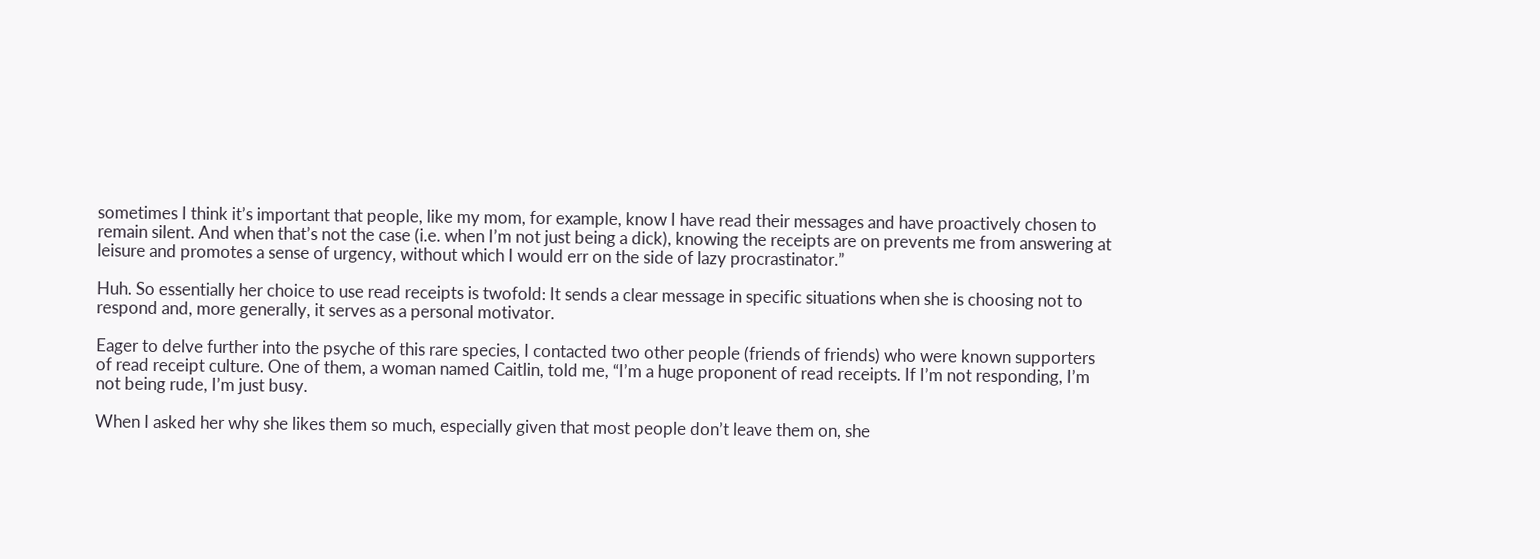sometimes I think it’s important that people, like my mom, for example, know I have read their messages and have proactively chosen to remain silent. And when that’s not the case (i.e. when I’m not just being a dick), knowing the receipts are on prevents me from answering at leisure and promotes a sense of urgency, without which I would err on the side of lazy procrastinator.”

Huh. So essentially her choice to use read receipts is twofold: It sends a clear message in specific situations when she is choosing not to respond and, more generally, it serves as a personal motivator.

Eager to delve further into the psyche of this rare species, I contacted two other people (friends of friends) who were known supporters of read receipt culture. One of them, a woman named Caitlin, told me, “I’m a huge proponent of read receipts. If I’m not responding, I’m not being rude, I’m just busy.

When I asked her why she likes them so much, especially given that most people don’t leave them on, she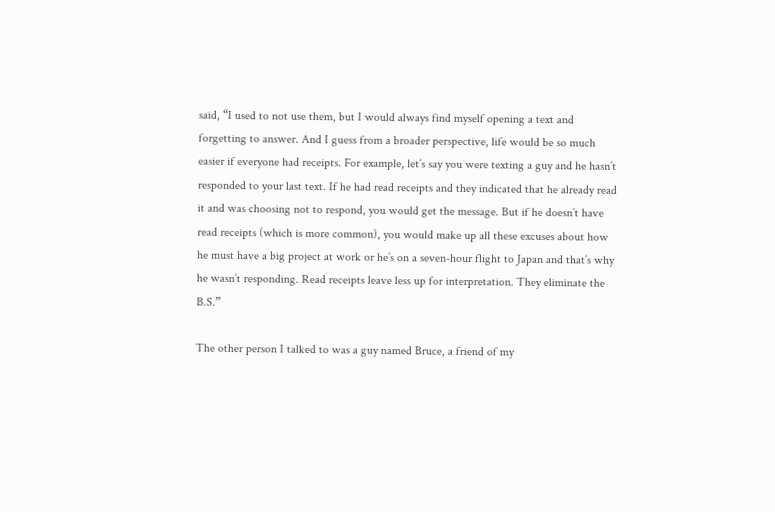said, “I used to not use them, but I would always find myself opening a text and forgetting to answer. And I guess from a broader perspective, life would be so much easier if everyone had receipts. For example, let’s say you were texting a guy and he hasn’t responded to your last text. If he had read receipts and they indicated that he already read it and was choosing not to respond, you would get the message. But if he doesn’t have read receipts (which is more common), you would make up all these excuses about how he must have a big project at work or he’s on a seven-hour flight to Japan and that’s why he wasn’t responding. Read receipts leave less up for interpretation. They eliminate the B.S.”

The other person I talked to was a guy named Bruce, a friend of my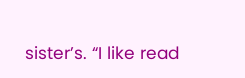sister’s. “I like read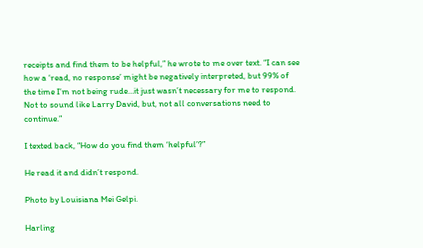receipts and find them to be helpful,” he wrote to me over text. “I can see how a ‘read, no response’ might be negatively interpreted, but 99% of the time I’m not being rude…it just wasn’t necessary for me to respond. Not to sound like Larry David, but, not all conversations need to continue.”

I texted back, “How do you find them ‘helpful’?”

He read it and didn’t respond.

Photo by Louisiana Mei Gelpi.

Harling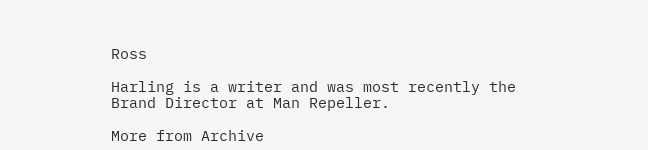Ross

Harling is a writer and was most recently the Brand Director at Man Repeller.

More from Archive